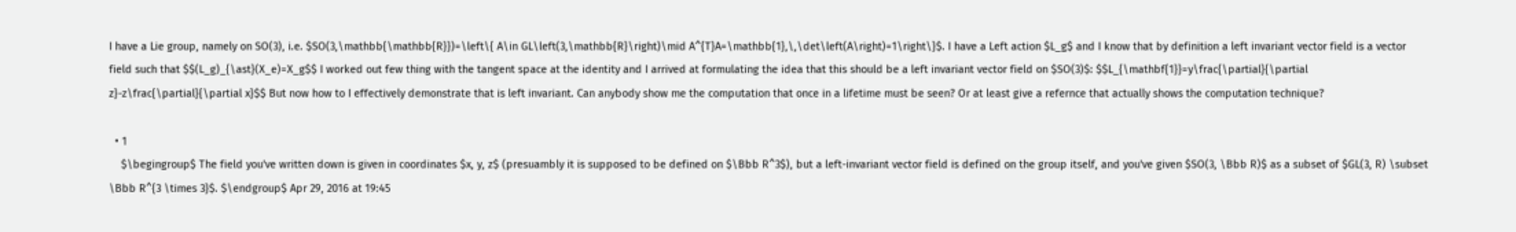I have a Lie group, namely on SO(3), i.e. $SO(3,\mathbb{\mathbb{R}})=\left\{ A\in GL\left(3,\mathbb{R}\right)\mid A^{T}A=\mathbb{1},\,\det\left(A\right)=1\right\}$. I have a Left action $L_g$ and I know that by definition a left invariant vector field is a vector field such that $$(L_g)_{\ast}(X_e)=X_g$$ I worked out few thing with the tangent space at the identity and I arrived at formulating the idea that this should be a left invariant vector field on $SO(3)$: $$L_{\mathbf{1}}=y\frac{\partial}{\partial z}-z\frac{\partial}{\partial x}$$ But now how to I effectively demonstrate that is left invariant. Can anybody show me the computation that once in a lifetime must be seen? Or at least give a refernce that actually shows the computation technique?

  • 1
    $\begingroup$ The field you've written down is given in coordinates $x, y, z$ (presuambly it is supposed to be defined on $\Bbb R^3$), but a left-invariant vector field is defined on the group itself, and you've given $SO(3, \Bbb R)$ as a subset of $GL(3, R) \subset \Bbb R^{3 \times 3}$. $\endgroup$ Apr 29, 2016 at 19:45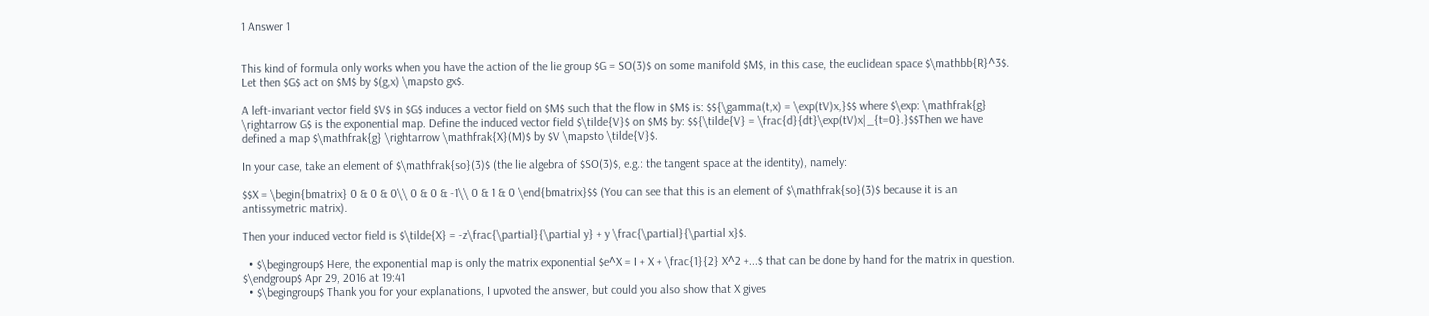1 Answer 1


This kind of formula only works when you have the action of the lie group $G = SO(3)$ on some manifold $M$, in this case, the euclidean space $\mathbb{R}^3$. Let then $G$ act on $M$ by $(g,x) \mapsto gx$.

A left-invariant vector field $V$ in $G$ induces a vector field on $M$ such that the flow in $M$ is: $${\gamma(t,x) = \exp(tV)x,}$$ where $\exp: \mathfrak{g} \rightarrow G$ is the exponential map. Define the induced vector field $\tilde{V}$ on $M$ by: $${\tilde{V} = \frac{d}{dt}\exp(tV)x|_{t=0}.}$$Then we have defined a map $\mathfrak{g} \rightarrow \mathfrak{X}(M)$ by $V \mapsto \tilde{V}$.

In your case, take an element of $\mathfrak{so}(3)$ (the lie algebra of $SO(3)$, e.g.: the tangent space at the identity), namely:

$$X = \begin{bmatrix} 0 & 0 & 0\\ 0 & 0 & -1\\ 0 & 1 & 0 \end{bmatrix}$$ (You can see that this is an element of $\mathfrak{so}(3)$ because it is an antissymetric matrix).

Then your induced vector field is $\tilde{X} = -z\frac{\partial}{\partial y} + y \frac{\partial}{\partial x}$.

  • $\begingroup$ Here, the exponential map is only the matrix exponential $e^X = I + X + \frac{1}{2} X^2 +...$ that can be done by hand for the matrix in question. $\endgroup$ Apr 29, 2016 at 19:41
  • $\begingroup$ Thank you for your explanations, I upvoted the answer, but could you also show that X gives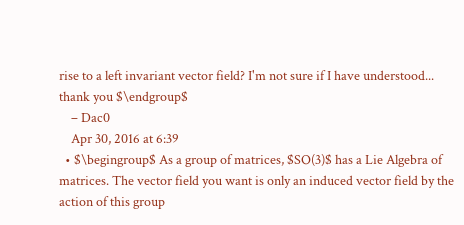rise to a left invariant vector field? I'm not sure if I have understood... thank you $\endgroup$
    – Dac0
    Apr 30, 2016 at 6:39
  • $\begingroup$ As a group of matrices, $SO(3)$ has a Lie Algebra of matrices. The vector field you want is only an induced vector field by the action of this group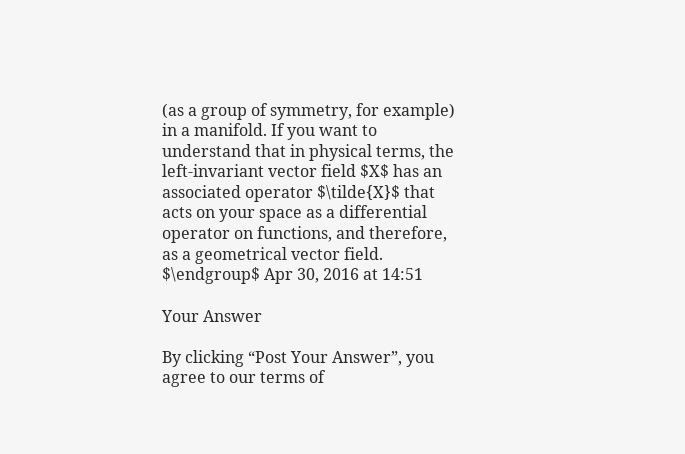(as a group of symmetry, for example) in a manifold. If you want to understand that in physical terms, the left-invariant vector field $X$ has an associated operator $\tilde{X}$ that acts on your space as a differential operator on functions, and therefore, as a geometrical vector field. $\endgroup$ Apr 30, 2016 at 14:51

Your Answer

By clicking “Post Your Answer”, you agree to our terms of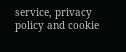service, privacy policy and cookie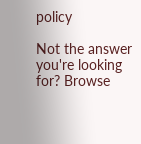policy

Not the answer you're looking for? Browse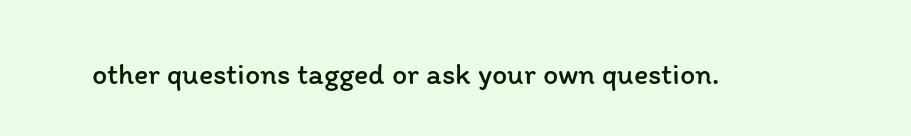other questions tagged or ask your own question.